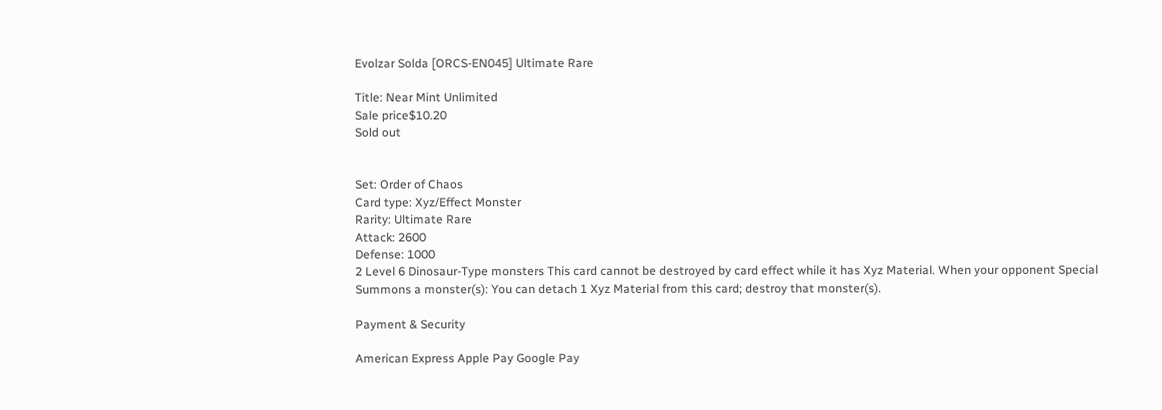Evolzar Solda [ORCS-EN045] Ultimate Rare

Title: Near Mint Unlimited
Sale price$10.20
Sold out


Set: Order of Chaos
Card type: Xyz/Effect Monster
Rarity: Ultimate Rare
Attack: 2600
Defense: 1000
2 Level 6 Dinosaur-Type monsters This card cannot be destroyed by card effect while it has Xyz Material. When your opponent Special Summons a monster(s): You can detach 1 Xyz Material from this card; destroy that monster(s).

Payment & Security

American Express Apple Pay Google Pay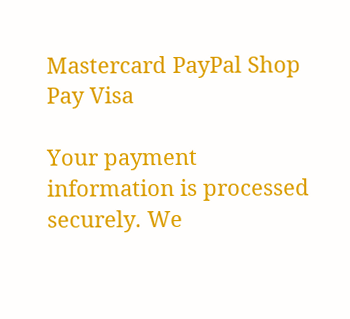Mastercard PayPal Shop Pay Visa

Your payment information is processed securely. We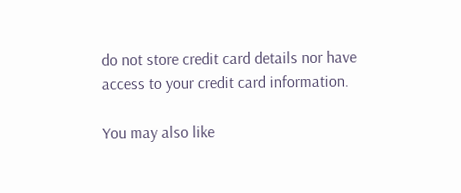do not store credit card details nor have access to your credit card information.

You may also like